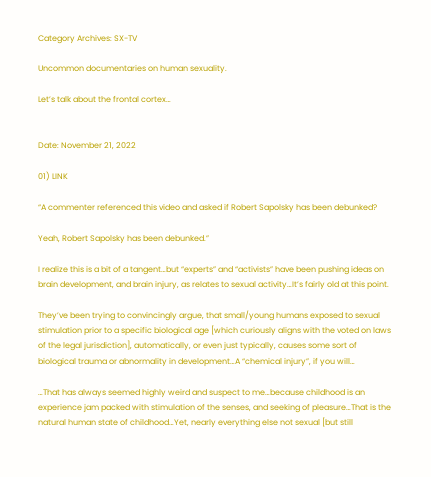Category Archives: SX-TV

Uncommon documentaries on human sexuality.

Let’s talk about the frontal cortex…


Date: November 21, 2022

01) LINK

“A commenter referenced this video and asked if Robert Sapolsky has been debunked?

Yeah, Robert Sapolsky has been debunked.”

I realize this is a bit of a tangent…but “experts” and “activists” have been pushing ideas on brain development, and brain injury, as relates to sexual activity…It’s fairly old at this point.

They’ve been trying to convincingly argue, that small/young humans exposed to sexual stimulation prior to a specific biological age [which curiously aligns with the voted on laws of the legal jurisdiction], automatically, or even just typically, causes some sort of biological trauma or abnormality in development…A “chemical injury”, if you will…

…That has always seemed highly weird and suspect to me…because childhood is an experience jam packed with stimulation of the senses, and seeking of pleasure…That is the natural human state of childhood…Yet, nearly everything else not sexual [but still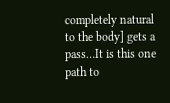completely natural to the body] gets a pass…It is this one path to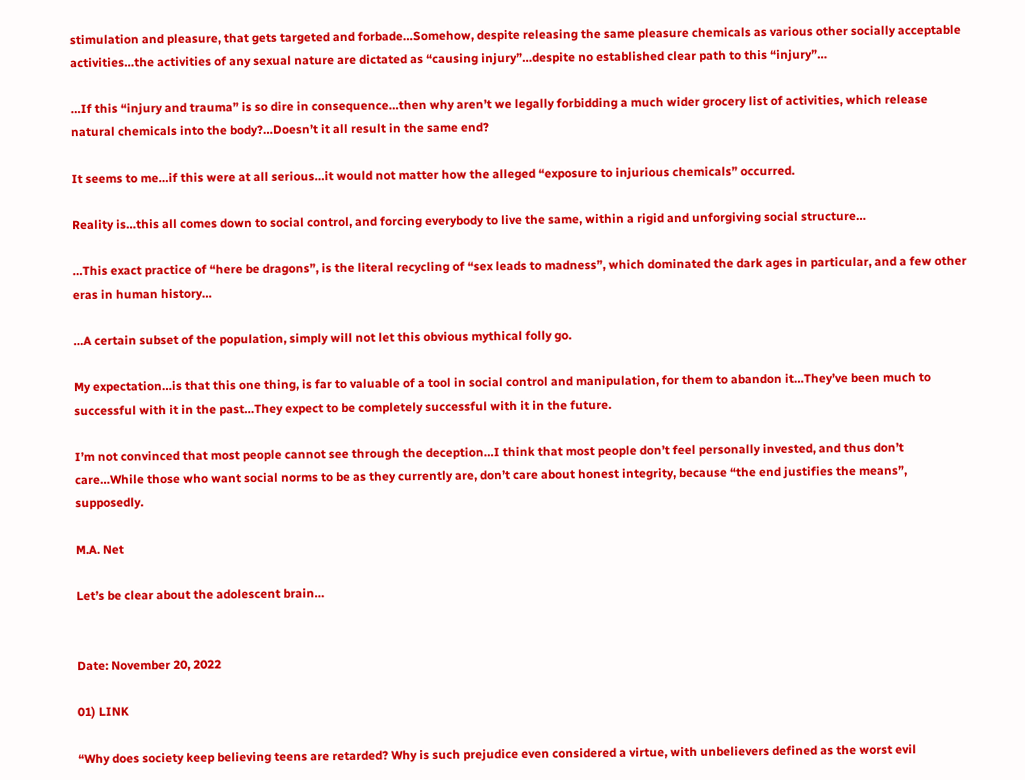stimulation and pleasure, that gets targeted and forbade…Somehow, despite releasing the same pleasure chemicals as various other socially acceptable activities…the activities of any sexual nature are dictated as “causing injury”…despite no established clear path to this “injury”…

…If this “injury and trauma” is so dire in consequence…then why aren’t we legally forbidding a much wider grocery list of activities, which release natural chemicals into the body?…Doesn’t it all result in the same end?

It seems to me…if this were at all serious…it would not matter how the alleged “exposure to injurious chemicals” occurred.

Reality is…this all comes down to social control, and forcing everybody to live the same, within a rigid and unforgiving social structure…

…This exact practice of “here be dragons”, is the literal recycling of “sex leads to madness”, which dominated the dark ages in particular, and a few other eras in human history…

…A certain subset of the population, simply will not let this obvious mythical folly go.

My expectation…is that this one thing, is far to valuable of a tool in social control and manipulation, for them to abandon it…They’ve been much to successful with it in the past…They expect to be completely successful with it in the future.

I’m not convinced that most people cannot see through the deception…I think that most people don’t feel personally invested, and thus don’t care…While those who want social norms to be as they currently are, don’t care about honest integrity, because “the end justifies the means”, supposedly.

M.A. Net

Let’s be clear about the adolescent brain…


Date: November 20, 2022

01) LINK

“Why does society keep believing teens are retarded? Why is such prejudice even considered a virtue, with unbelievers defined as the worst evil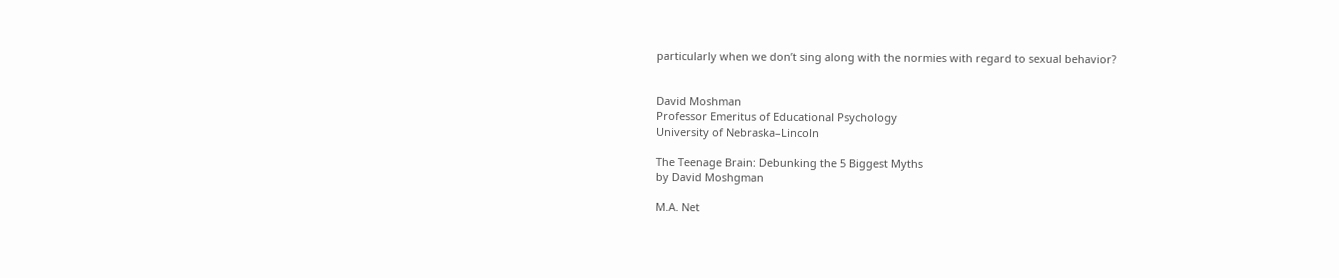particularly when we don’t sing along with the normies with regard to sexual behavior?


David Moshman
Professor Emeritus of Educational Psychology
University of Nebraska–Lincoln

The Teenage Brain: Debunking the 5 Biggest Myths
by David Moshgman

M.A. Net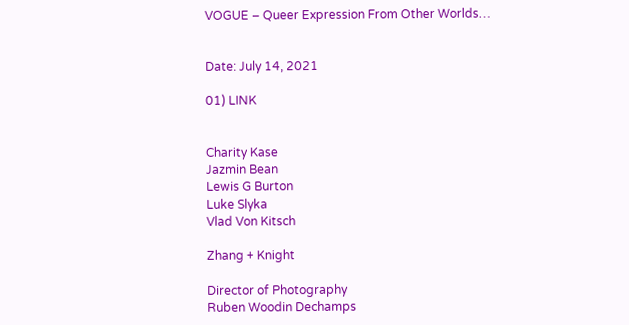VOGUE – Queer Expression From Other Worlds…


Date: July 14, 2021

01) LINK


Charity Kase
Jazmin Bean
Lewis G Burton
Luke Slyka
Vlad Von Kitsch

Zhang + Knight

Director of Photography
Ruben Woodin Dechamps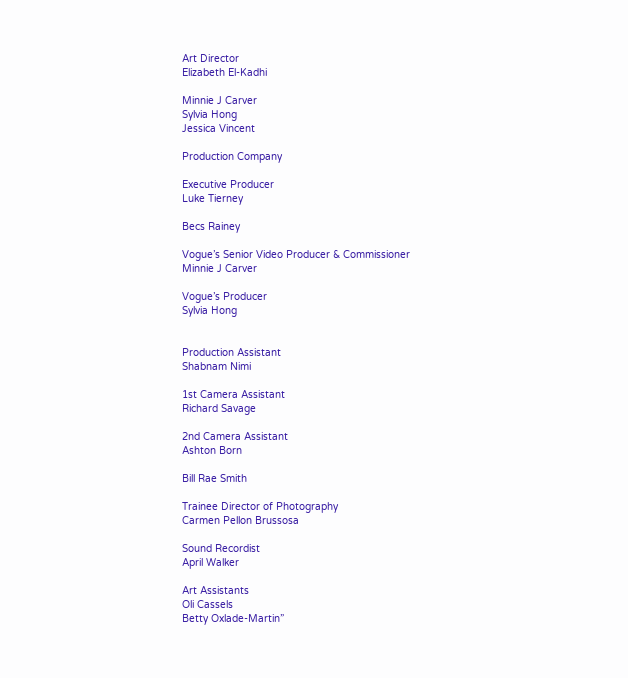Art Director
Elizabeth El-Kadhi

Minnie J Carver
Sylvia Hong
Jessica Vincent

Production Company

Executive Producer
Luke Tierney

Becs Rainey

Vogue’s Senior Video Producer & Commissioner
Minnie J Carver

Vogue’s Producer
Sylvia Hong


Production Assistant
Shabnam Nimi

1st Camera Assistant
Richard Savage

2nd Camera Assistant
Ashton Born

Bill Rae Smith

Trainee Director of Photography
Carmen Pellon Brussosa

Sound Recordist
April Walker

Art Assistants
Oli Cassels
Betty Oxlade-Martin”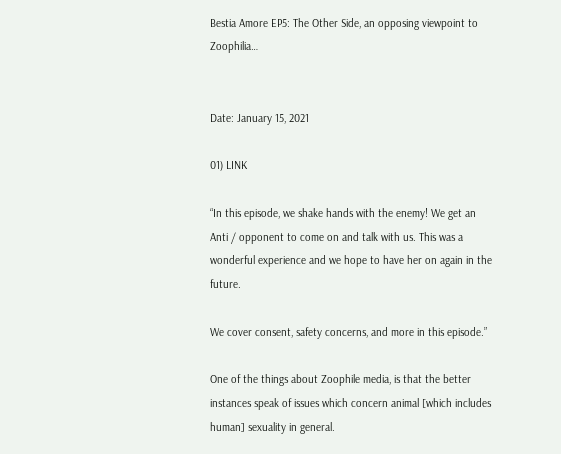Bestia Amore EP5: The Other Side, an opposing viewpoint to Zoophilia…


Date: January 15, 2021

01) LINK

“In this episode, we shake hands with the enemy! We get an Anti / opponent to come on and talk with us. This was a wonderful experience and we hope to have her on again in the future.

We cover consent, safety concerns, and more in this episode.”

One of the things about Zoophile media, is that the better instances speak of issues which concern animal [which includes human] sexuality in general.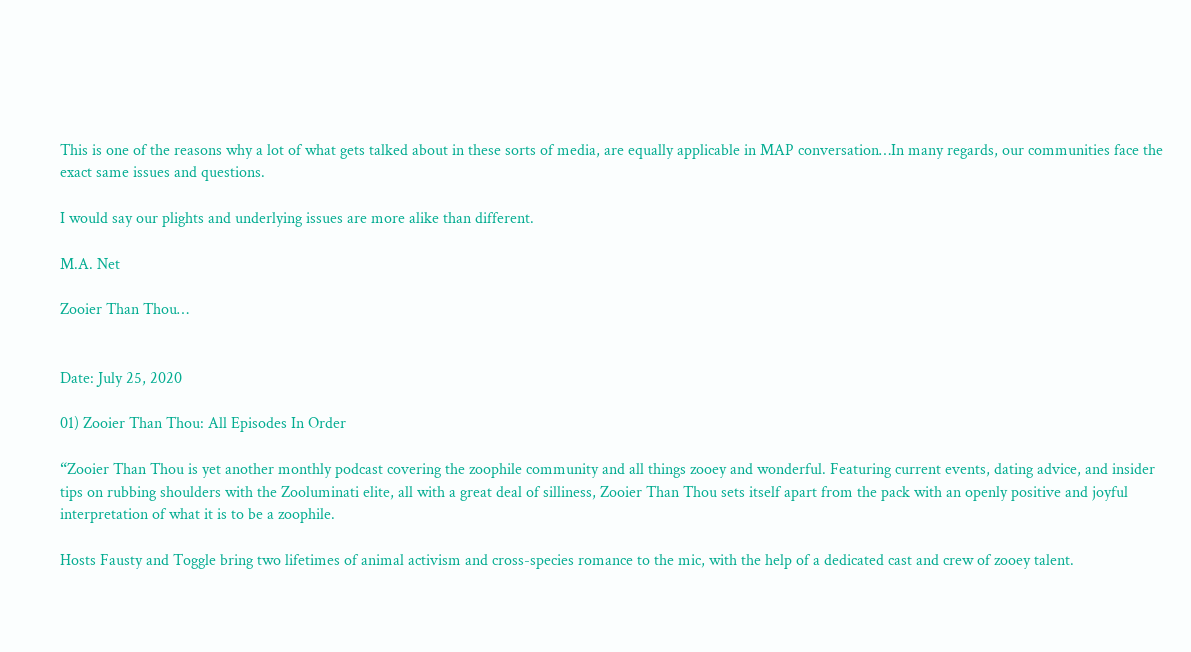This is one of the reasons why a lot of what gets talked about in these sorts of media, are equally applicable in MAP conversation…In many regards, our communities face the exact same issues and questions.

I would say our plights and underlying issues are more alike than different.

M.A. Net

Zooier Than Thou…


Date: July 25, 2020

01) Zooier Than Thou: All Episodes In Order

“Zooier Than Thou is yet another monthly podcast covering the zoophile community and all things zooey and wonderful. Featuring current events, dating advice, and insider tips on rubbing shoulders with the Zooluminati elite, all with a great deal of silliness, Zooier Than Thou sets itself apart from the pack with an openly positive and joyful interpretation of what it is to be a zoophile.

Hosts Fausty and Toggle bring two lifetimes of animal activism and cross-species romance to the mic, with the help of a dedicated cast and crew of zooey talent.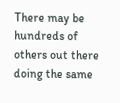There may be hundreds of others out there doing the same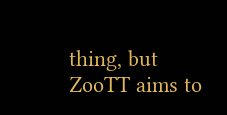thing, but ZooTT aims to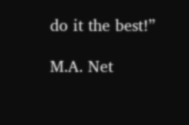do it the best!”

M.A. Net